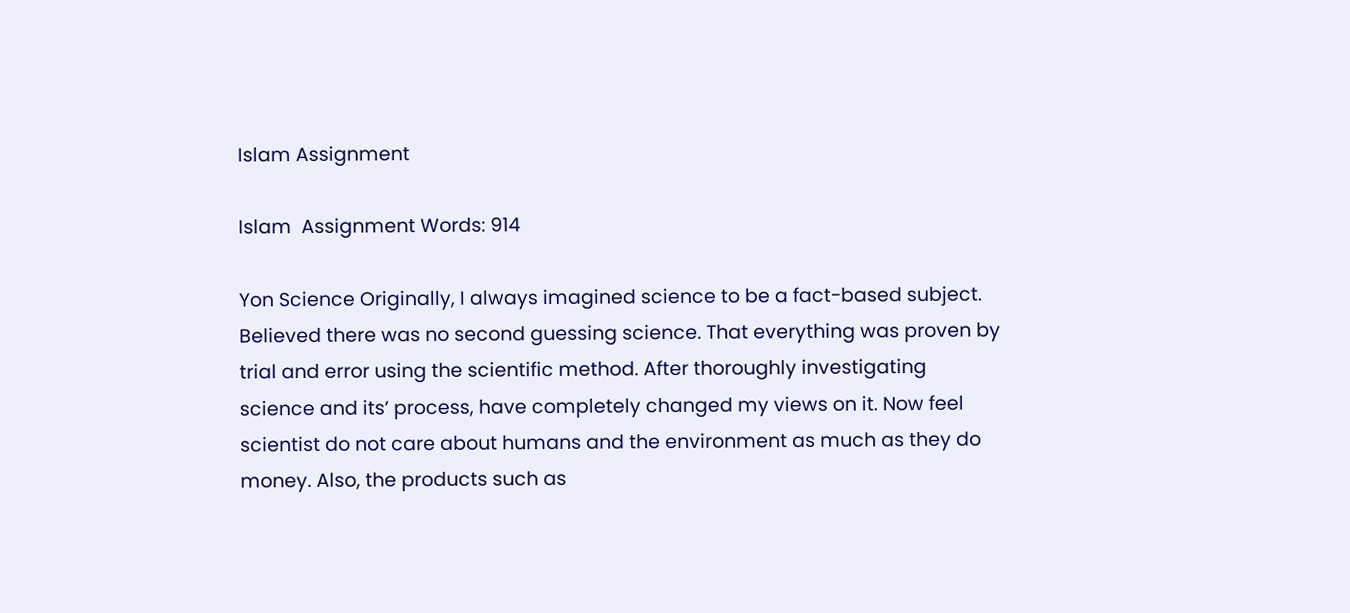Islam Assignment

Islam  Assignment Words: 914

Yon Science Originally, I always imagined science to be a fact-based subject. Believed there was no second guessing science. That everything was proven by trial and error using the scientific method. After thoroughly investigating science and its’ process, have completely changed my views on it. Now feel scientist do not care about humans and the environment as much as they do money. Also, the products such as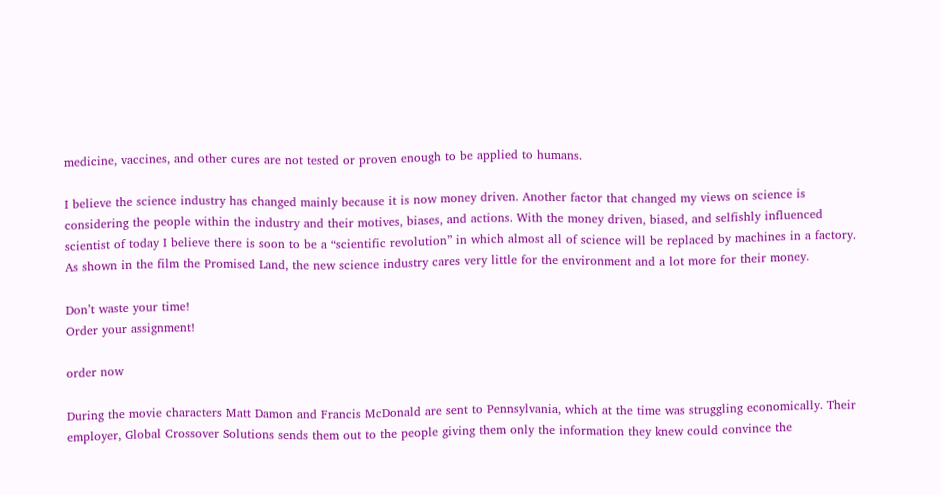medicine, vaccines, and other cures are not tested or proven enough to be applied to humans.

I believe the science industry has changed mainly because it is now money driven. Another factor that changed my views on science is considering the people within the industry and their motives, biases, and actions. With the money driven, biased, and selfishly influenced scientist of today I believe there is soon to be a “scientific revolution” in which almost all of science will be replaced by machines in a factory. As shown in the film the Promised Land, the new science industry cares very little for the environment and a lot more for their money.

Don’t waste your time!
Order your assignment!

order now

During the movie characters Matt Damon and Francis McDonald are sent to Pennsylvania, which at the time was struggling economically. Their employer, Global Crossover Solutions sends them out to the people giving them only the information they knew could convince the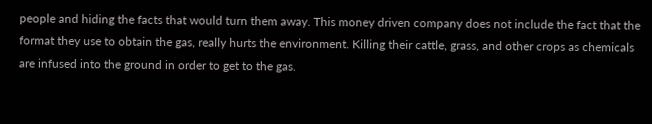people and hiding the facts that would turn them away. This money driven company does not include the fact that the format they use to obtain the gas, really hurts the environment. Killing their cattle, grass, and other crops as chemicals are infused into the ground in order to get to the gas.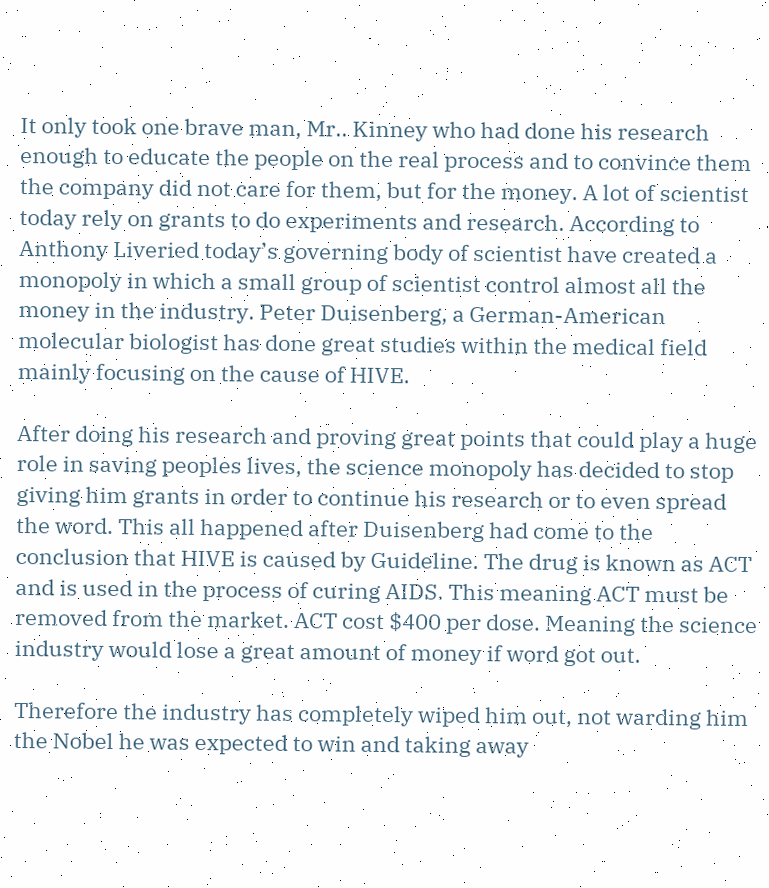It only took one brave man, Mr.. Kinney who had done his research enough to educate the people on the real process and to convince them the company did not care for them, but for the money. A lot of scientist today rely on grants to do experiments and research. According to Anthony Liveried today’s governing body of scientist have created a monopoly in which a small group of scientist control almost all the money in the industry. Peter Duisenberg, a German-American molecular biologist has done great studies within the medical field mainly focusing on the cause of HIVE.

After doing his research and proving great points that could play a huge role in saving peoples lives, the science monopoly has decided to stop giving him grants in order to continue his research or to even spread the word. This all happened after Duisenberg had come to the conclusion that HIVE is caused by Guideline. The drug is known as ACT and is used in the process of curing AIDS. This meaning ACT must be removed from the market. ACT cost $400 per dose. Meaning the science industry would lose a great amount of money if word got out.

Therefore the industry has completely wiped him out, not warding him the Nobel he was expected to win and taking away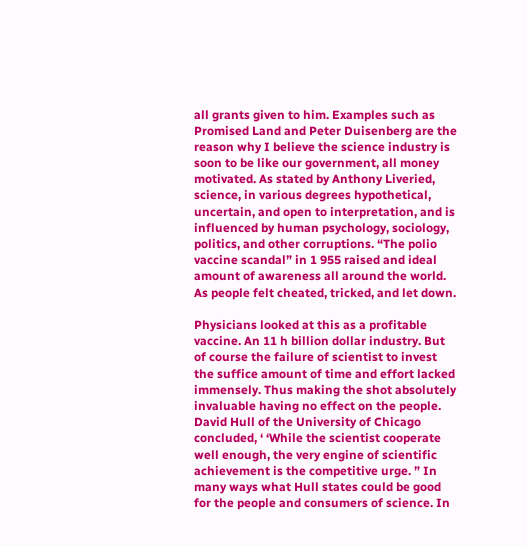all grants given to him. Examples such as Promised Land and Peter Duisenberg are the reason why I believe the science industry is soon to be like our government, all money motivated. As stated by Anthony Liveried, science, in various degrees hypothetical, uncertain, and open to interpretation, and is influenced by human psychology, sociology, politics, and other corruptions. “The polio vaccine scandal” in 1 955 raised and ideal amount of awareness all around the world. As people felt cheated, tricked, and let down.

Physicians looked at this as a profitable vaccine. An 11 h billion dollar industry. But of course the failure of scientist to invest the suffice amount of time and effort lacked immensely. Thus making the shot absolutely invaluable having no effect on the people. David Hull of the University of Chicago concluded, ‘ ‘While the scientist cooperate well enough, the very engine of scientific achievement is the competitive urge. ” In many ways what Hull states could be good for the people and consumers of science. In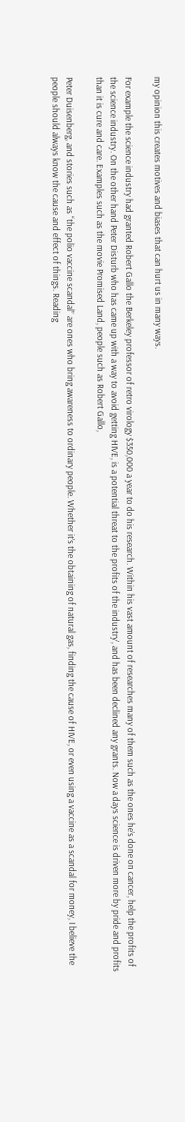my opinion this creates motives and biases that can hurt us in many ways.

For example the science industry had granted Robert Gallo the Berkeley professor of retro virology $350,000 a year to do his research. Within his vast amount of researches many of them such as the ones he’s done on cancer, help the profits of the science industry. On the other hand Peter Disturb who has came up with a way to avoid getting HIVE, is a potential threat to the profits of the industry’, and has been declined any grants. Now a days science is driven more by pride and profits than it is cure and care. Examples such as the movie Promised Land, people such as Robert Gallo,

Peter Duisenberg, and stories such as “the polio vaccine scandal” are ones who bring awareness to ordinary people. Whether it’s the obtaining of natural gas, finding the cause of HIVE, or even using a vaccine as a scandal for money, I believe the people should always know the cause and effect of things. Reading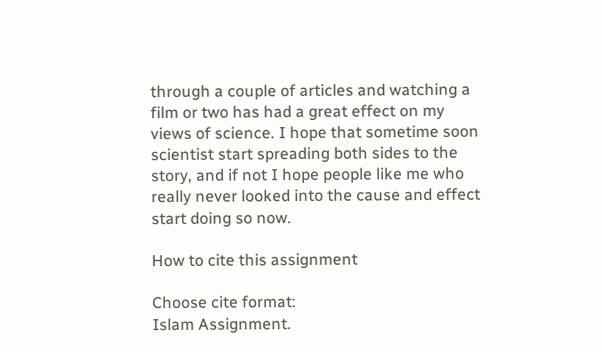through a couple of articles and watching a film or two has had a great effect on my views of science. I hope that sometime soon scientist start spreading both sides to the story, and if not I hope people like me who really never looked into the cause and effect start doing so now.

How to cite this assignment

Choose cite format:
Islam Assignment.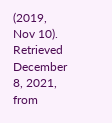(2019, Nov 10). Retrieved December 8, 2021, from